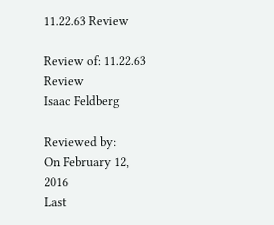11.22.63 Review

Review of: 11.22.63 Review
Isaac Feldberg

Reviewed by:
On February 12, 2016
Last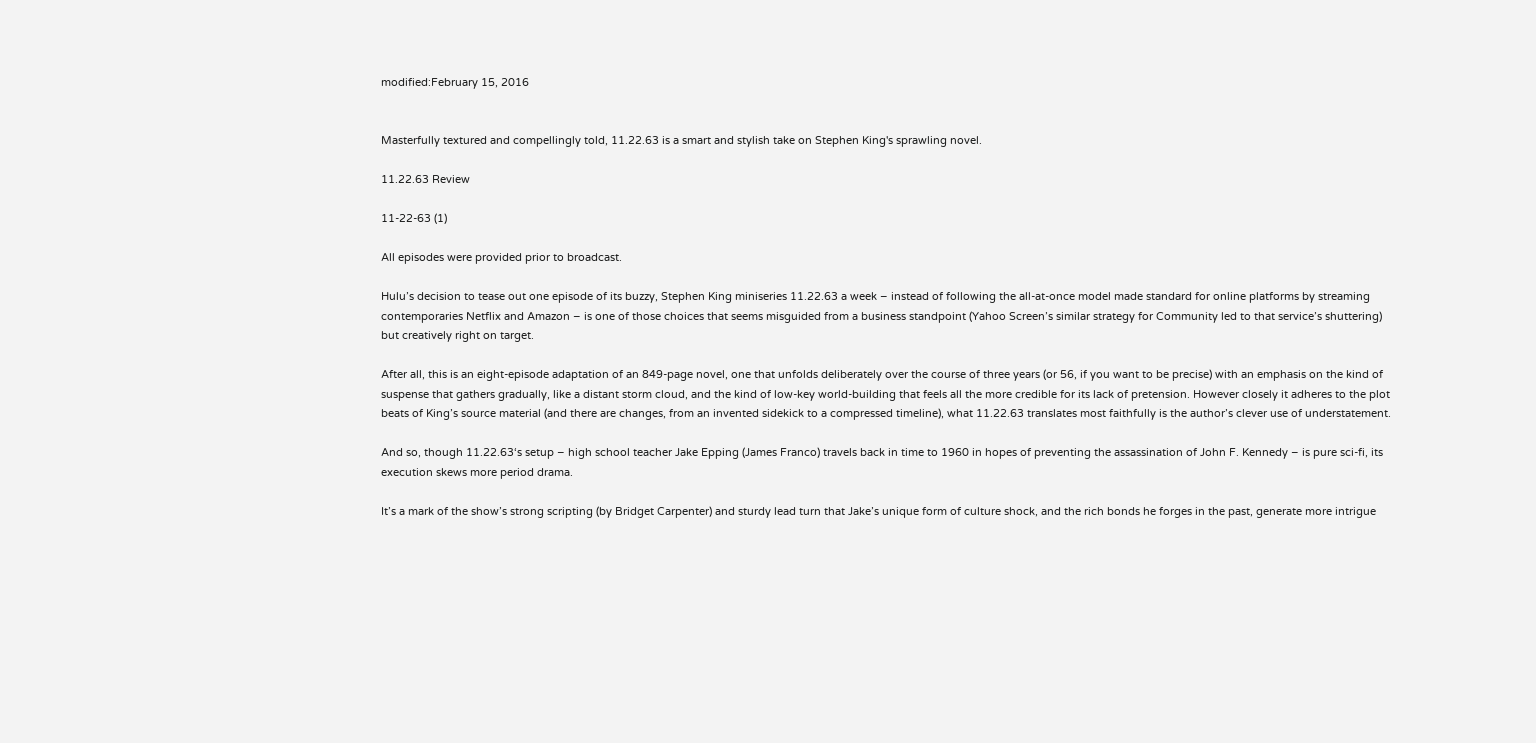modified:February 15, 2016


Masterfully textured and compellingly told, 11.22.63 is a smart and stylish take on Stephen King's sprawling novel.

11.22.63 Review

11-22-63 (1)

All episodes were provided prior to broadcast.

Hulu’s decision to tease out one episode of its buzzy, Stephen King miniseries 11.22.63 a week – instead of following the all-at-once model made standard for online platforms by streaming contemporaries Netflix and Amazon – is one of those choices that seems misguided from a business standpoint (Yahoo Screen’s similar strategy for Community led to that service’s shuttering) but creatively right on target.

After all, this is an eight-episode adaptation of an 849-page novel, one that unfolds deliberately over the course of three years (or 56, if you want to be precise) with an emphasis on the kind of suspense that gathers gradually, like a distant storm cloud, and the kind of low-key world-building that feels all the more credible for its lack of pretension. However closely it adheres to the plot beats of King’s source material (and there are changes, from an invented sidekick to a compressed timeline), what 11.22.63 translates most faithfully is the author’s clever use of understatement.

And so, though 11.22.63‘s setup – high school teacher Jake Epping (James Franco) travels back in time to 1960 in hopes of preventing the assassination of John F. Kennedy – is pure sci-fi, its execution skews more period drama.

It’s a mark of the show’s strong scripting (by Bridget Carpenter) and sturdy lead turn that Jake’s unique form of culture shock, and the rich bonds he forges in the past, generate more intrigue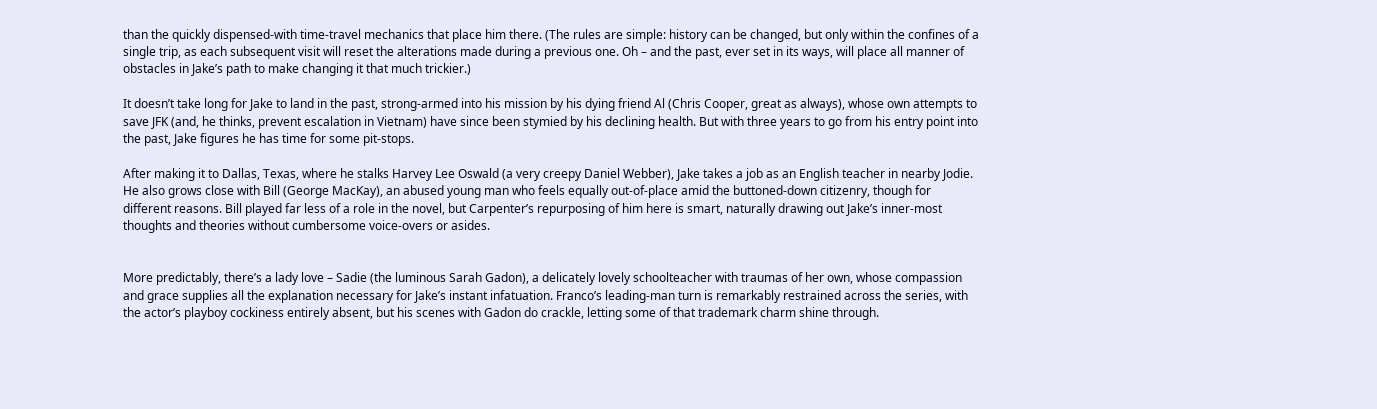than the quickly dispensed-with time-travel mechanics that place him there. (The rules are simple: history can be changed, but only within the confines of a single trip, as each subsequent visit will reset the alterations made during a previous one. Oh – and the past, ever set in its ways, will place all manner of obstacles in Jake’s path to make changing it that much trickier.)

It doesn’t take long for Jake to land in the past, strong-armed into his mission by his dying friend Al (Chris Cooper, great as always), whose own attempts to save JFK (and, he thinks, prevent escalation in Vietnam) have since been stymied by his declining health. But with three years to go from his entry point into the past, Jake figures he has time for some pit-stops.

After making it to Dallas, Texas, where he stalks Harvey Lee Oswald (a very creepy Daniel Webber), Jake takes a job as an English teacher in nearby Jodie. He also grows close with Bill (George MacKay), an abused young man who feels equally out-of-place amid the buttoned-down citizenry, though for different reasons. Bill played far less of a role in the novel, but Carpenter’s repurposing of him here is smart, naturally drawing out Jake’s inner-most thoughts and theories without cumbersome voice-overs or asides.


More predictably, there’s a lady love – Sadie (the luminous Sarah Gadon), a delicately lovely schoolteacher with traumas of her own, whose compassion and grace supplies all the explanation necessary for Jake’s instant infatuation. Franco’s leading-man turn is remarkably restrained across the series, with the actor’s playboy cockiness entirely absent, but his scenes with Gadon do crackle, letting some of that trademark charm shine through.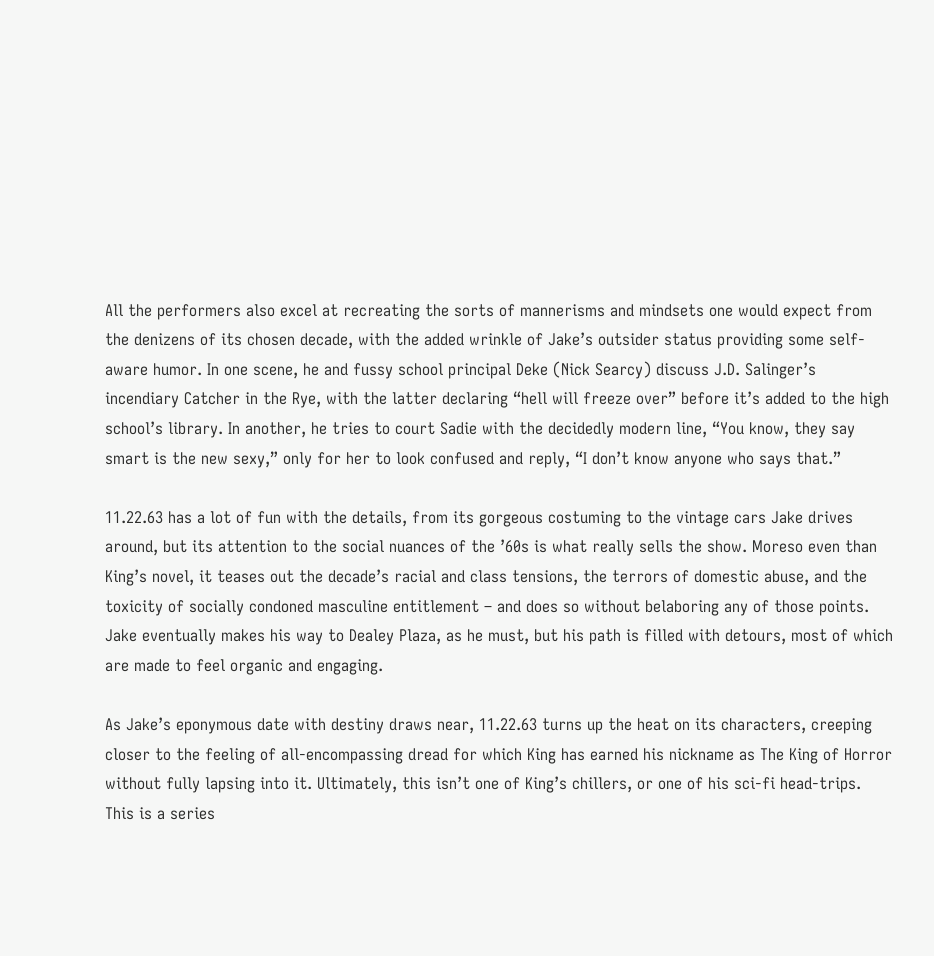All the performers also excel at recreating the sorts of mannerisms and mindsets one would expect from the denizens of its chosen decade, with the added wrinkle of Jake’s outsider status providing some self-aware humor. In one scene, he and fussy school principal Deke (Nick Searcy) discuss J.D. Salinger’s incendiary Catcher in the Rye, with the latter declaring “hell will freeze over” before it’s added to the high school’s library. In another, he tries to court Sadie with the decidedly modern line, “You know, they say smart is the new sexy,” only for her to look confused and reply, “I don’t know anyone who says that.”

11.22.63 has a lot of fun with the details, from its gorgeous costuming to the vintage cars Jake drives around, but its attention to the social nuances of the ’60s is what really sells the show. Moreso even than King’s novel, it teases out the decade’s racial and class tensions, the terrors of domestic abuse, and the toxicity of socially condoned masculine entitlement – and does so without belaboring any of those points. Jake eventually makes his way to Dealey Plaza, as he must, but his path is filled with detours, most of which are made to feel organic and engaging.

As Jake’s eponymous date with destiny draws near, 11.22.63 turns up the heat on its characters, creeping closer to the feeling of all-encompassing dread for which King has earned his nickname as The King of Horror without fully lapsing into it. Ultimately, this isn’t one of King’s chillers, or one of his sci-fi head-trips. This is a series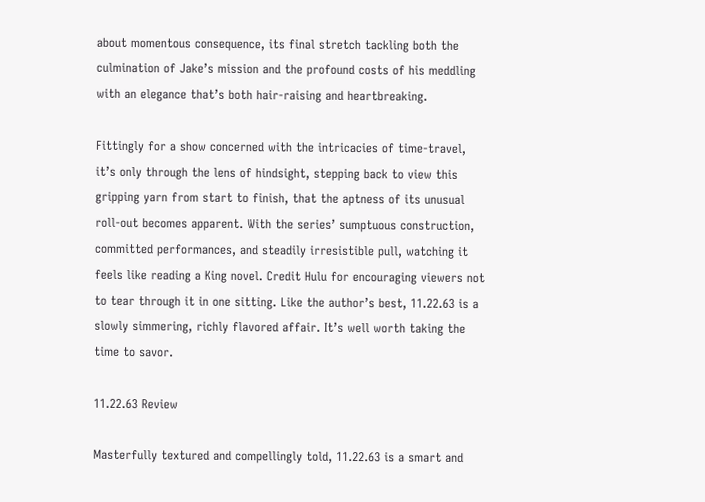about momentous consequence, its final stretch tackling both the culmination of Jake’s mission and the profound costs of his meddling with an elegance that’s both hair-raising and heartbreaking.

Fittingly for a show concerned with the intricacies of time-travel, it’s only through the lens of hindsight, stepping back to view this gripping yarn from start to finish, that the aptness of its unusual roll-out becomes apparent. With the series’ sumptuous construction, committed performances, and steadily irresistible pull, watching it feels like reading a King novel. Credit Hulu for encouraging viewers not to tear through it in one sitting. Like the author’s best, 11.22.63 is a slowly simmering, richly flavored affair. It’s well worth taking the time to savor.

11.22.63 Review

Masterfully textured and compellingly told, 11.22.63 is a smart and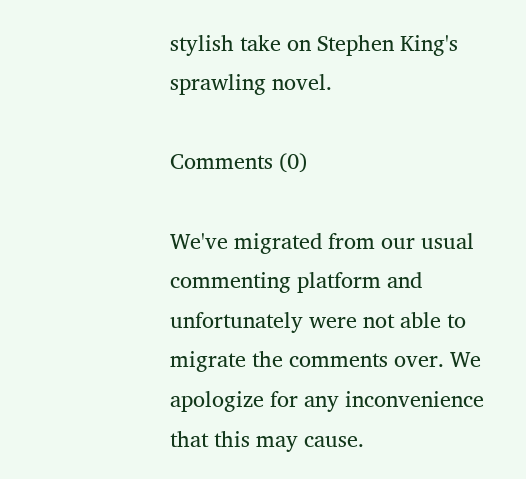stylish take on Stephen King's sprawling novel.

Comments (0)

We've migrated from our usual commenting platform and unfortunately were not able to migrate the comments over. We apologize for any inconvenience that this may cause.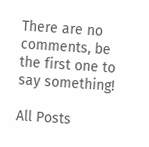There are no comments, be the first one to say something!

All Posts